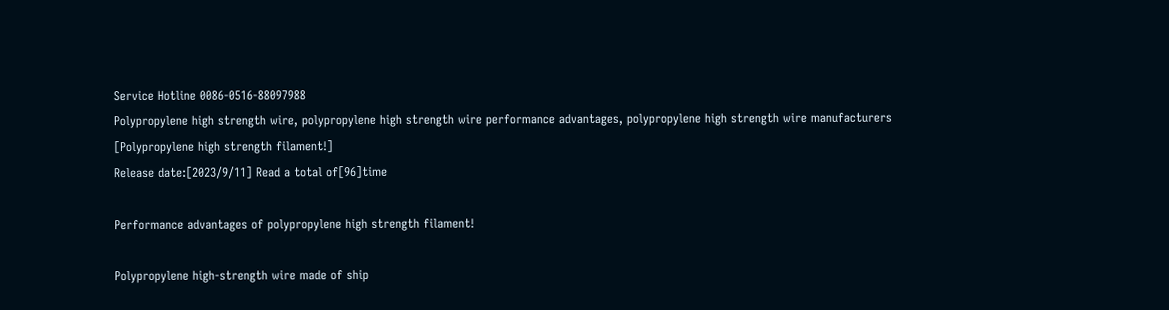Service Hotline 0086-0516-88097988
Polypropylene high strength wire, polypropylene high strength wire performance advantages, polypropylene high strength wire manufacturers
[Polypropylene high strength filament!]
Release date:[2023/9/11] Read a total of[96]time

Performance advantages of polypropylene high strength filament!

Polypropylene high-strength wire made of ship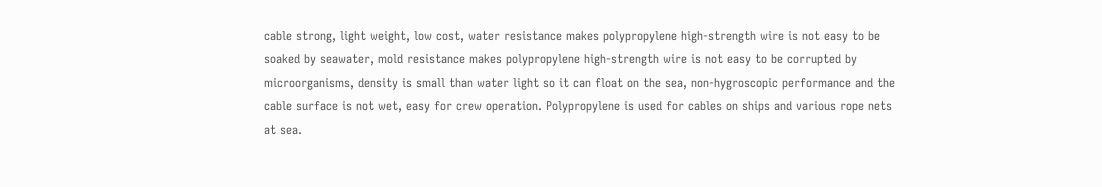cable strong, light weight, low cost, water resistance makes polypropylene high-strength wire is not easy to be soaked by seawater, mold resistance makes polypropylene high-strength wire is not easy to be corrupted by microorganisms, density is small than water light so it can float on the sea, non-hygroscopic performance and the cable surface is not wet, easy for crew operation. Polypropylene is used for cables on ships and various rope nets at sea.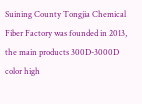Suining County Tongjia Chemical Fiber Factory was founded in 2013, the main products 300D-3000D color high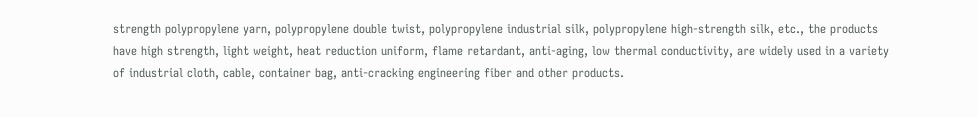strength polypropylene yarn, polypropylene double twist, polypropylene industrial silk, polypropylene high-strength silk, etc., the products have high strength, light weight, heat reduction uniform, flame retardant, anti-aging, low thermal conductivity, are widely used in a variety of industrial cloth, cable, container bag, anti-cracking engineering fiber and other products.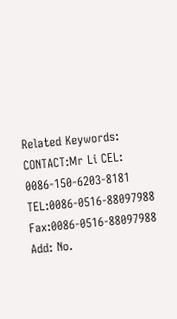Related Keywords:
CONTACT:Mr Li CEL: 0086-150-6203-8181 TEL:0086-0516-88097988 Fax:0086-0516-88097988 Add: No.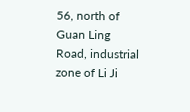56, north of Guan Ling Road, industrial zone of Li Ji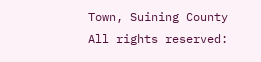Town, Suining County
All rights reserved: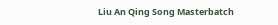Liu An Qing Song Masterbatch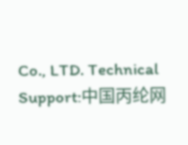Co., LTD. Technical Support:中国丙纶网